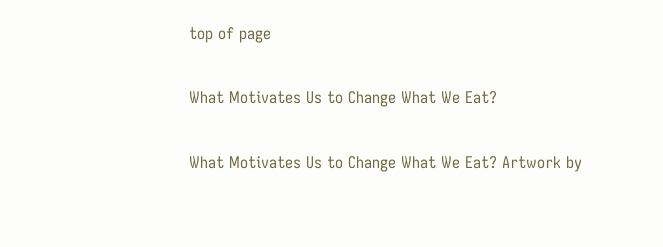top of page

What Motivates Us to Change What We Eat?

What Motivates Us to Change What We Eat? Artwork by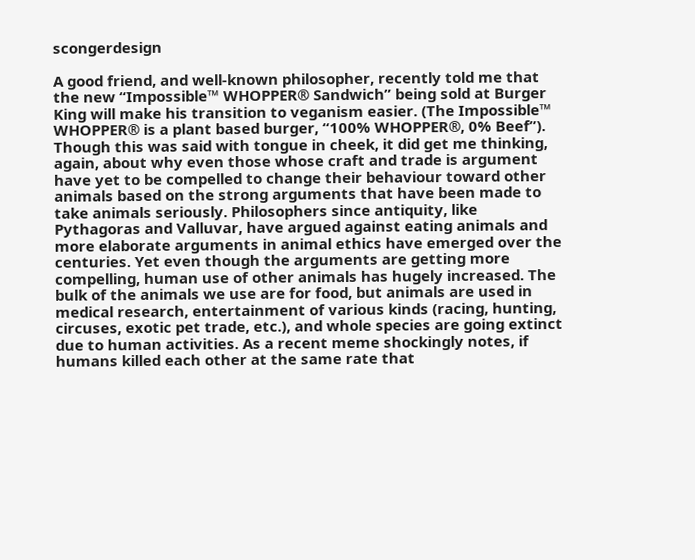scongerdesign

A good friend, and well-known philosopher, recently told me that the new “Impossible™ WHOPPER® Sandwich” being sold at Burger King will make his transition to veganism easier. (The Impossible™ WHOPPER® is a plant based burger, “100% WHOPPER®, 0% Beef”). Though this was said with tongue in cheek, it did get me thinking, again, about why even those whose craft and trade is argument have yet to be compelled to change their behaviour toward other animals based on the strong arguments that have been made to take animals seriously. Philosophers since antiquity, like Pythagoras and Valluvar, have argued against eating animals and more elaborate arguments in animal ethics have emerged over the centuries. Yet even though the arguments are getting more compelling, human use of other animals has hugely increased. The bulk of the animals we use are for food, but animals are used in medical research, entertainment of various kinds (racing, hunting, circuses, exotic pet trade, etc.), and whole species are going extinct due to human activities. As a recent meme shockingly notes, if humans killed each other at the same rate that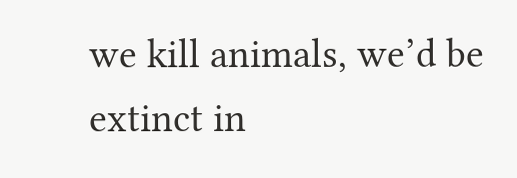we kill animals, we’d be extinct in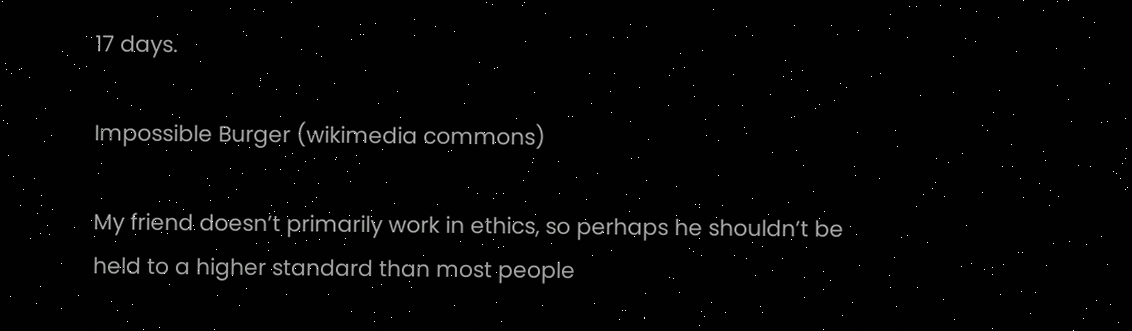17 days.

Impossible Burger (wikimedia commons)

My friend doesn’t primarily work in ethics, so perhaps he shouldn’t be held to a higher standard than most people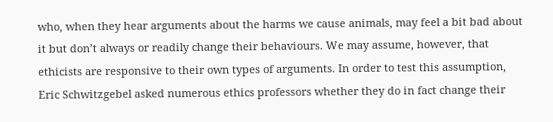who, when they hear arguments about the harms we cause animals, may feel a bit bad about it but don’t always or readily change their behaviours. We may assume, however, that ethicists are responsive to their own types of arguments. In order to test this assumption, Eric Schwitzgebel asked numerous ethics professors whether they do in fact change their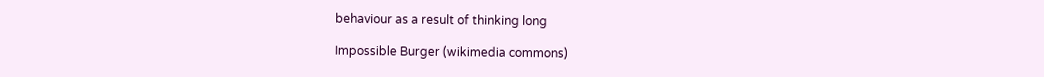behaviour as a result of thinking long

Impossible Burger (wikimedia commons)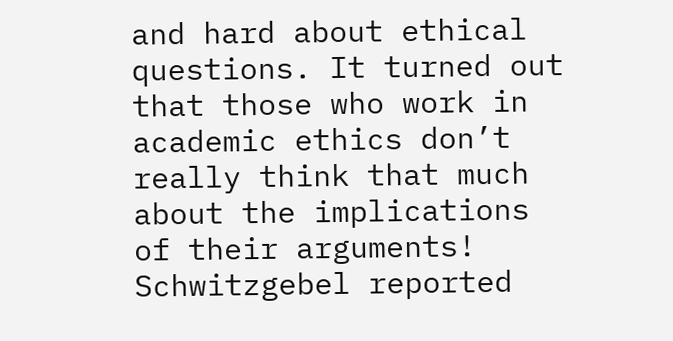and hard about ethical questions. It turned out that those who work in academic ethics don’t really think that much about the implications of their arguments! Schwitzgebel reported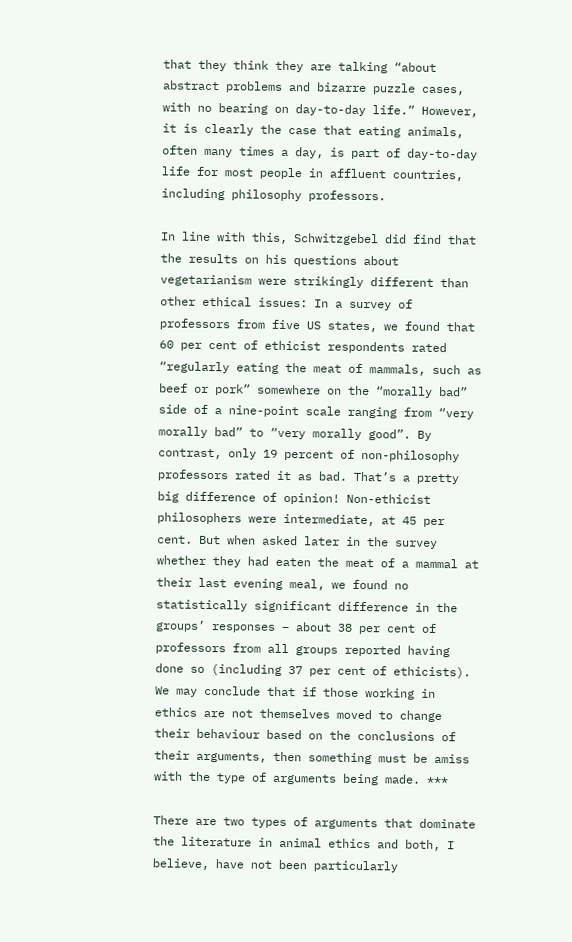that they think they are talking “about abstract problems and bizarre puzzle cases, with no bearing on day-to-day life.” However, it is clearly the case that eating animals, often many times a day, is part of day-to-day life for most people in affluent countries, including philosophy professors.

In line with this, Schwitzgebel did find that the results on his questions about vegetarianism were strikingly different than other ethical issues: In a survey of professors from five US states, we found that 60 per cent of ethicist respondents rated “regularly eating the meat of mammals, such as beef or pork” somewhere on the “morally bad” side of a nine-point scale ranging from “very morally bad” to “very morally good”. By contrast, only 19 percent of non-philosophy professors rated it as bad. That’s a pretty big difference of opinion! Non-ethicist philosophers were intermediate, at 45 per cent. But when asked later in the survey whether they had eaten the meat of a mammal at their last evening meal, we found no statistically significant difference in the groups’ responses – about 38 per cent of professors from all groups reported having done so (including 37 per cent of ethicists). We may conclude that if those working in ethics are not themselves moved to change their behaviour based on the conclusions of their arguments, then something must be amiss with the type of arguments being made. ***

There are two types of arguments that dominate the literature in animal ethics and both, I believe, have not been particularly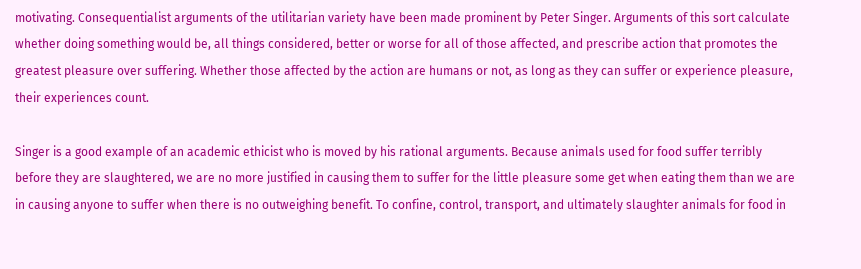motivating. Consequentialist arguments of the utilitarian variety have been made prominent by Peter Singer. Arguments of this sort calculate whether doing something would be, all things considered, better or worse for all of those affected, and prescribe action that promotes the greatest pleasure over suffering. Whether those affected by the action are humans or not, as long as they can suffer or experience pleasure, their experiences count.

Singer is a good example of an academic ethicist who is moved by his rational arguments. Because animals used for food suffer terribly before they are slaughtered, we are no more justified in causing them to suffer for the little pleasure some get when eating them than we are in causing anyone to suffer when there is no outweighing benefit. To confine, control, transport, and ultimately slaughter animals for food in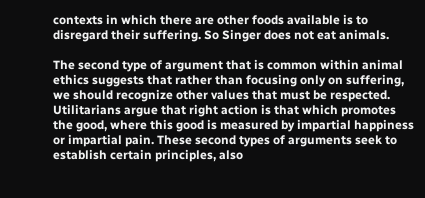contexts in which there are other foods available is to disregard their suffering. So Singer does not eat animals.

The second type of argument that is common within animal ethics suggests that rather than focusing only on suffering, we should recognize other values that must be respected. Utilitarians argue that right action is that which promotes the good, where this good is measured by impartial happiness or impartial pain. These second types of arguments seek to establish certain principles, also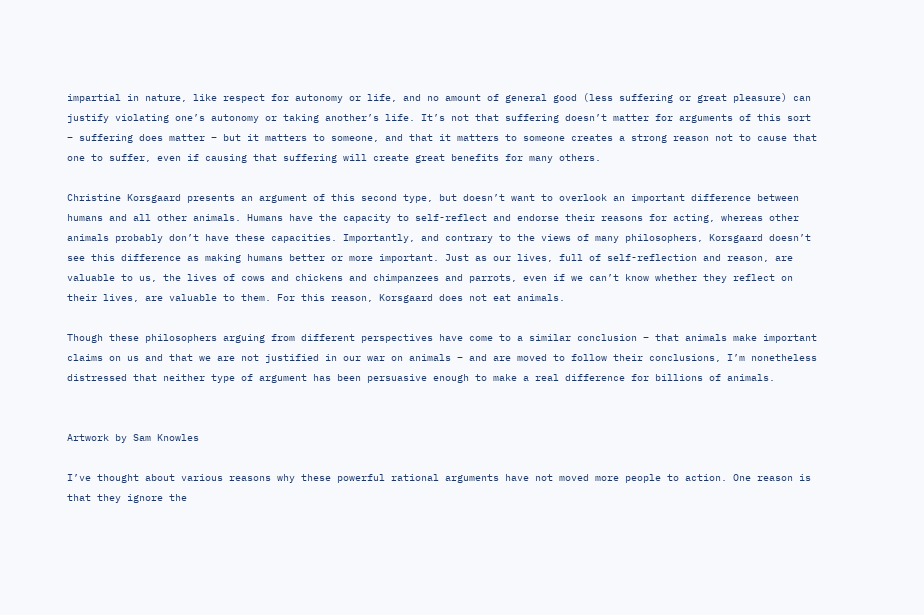impartial in nature, like respect for autonomy or life, and no amount of general good (less suffering or great pleasure) can justify violating one’s autonomy or taking another’s life. It’s not that suffering doesn’t matter for arguments of this sort – suffering does matter – but it matters to someone, and that it matters to someone creates a strong reason not to cause that one to suffer, even if causing that suffering will create great benefits for many others.

Christine Korsgaard presents an argument of this second type, but doesn’t want to overlook an important difference between humans and all other animals. Humans have the capacity to self-reflect and endorse their reasons for acting, whereas other animals probably don’t have these capacities. Importantly, and contrary to the views of many philosophers, Korsgaard doesn’t see this difference as making humans better or more important. Just as our lives, full of self-reflection and reason, are valuable to us, the lives of cows and chickens and chimpanzees and parrots, even if we can’t know whether they reflect on their lives, are valuable to them. For this reason, Korsgaard does not eat animals.

Though these philosophers arguing from different perspectives have come to a similar conclusion – that animals make important claims on us and that we are not justified in our war on animals – and are moved to follow their conclusions, I’m nonetheless distressed that neither type of argument has been persuasive enough to make a real difference for billions of animals.


Artwork by Sam Knowles

I’ve thought about various reasons why these powerful rational arguments have not moved more people to action. One reason is that they ignore the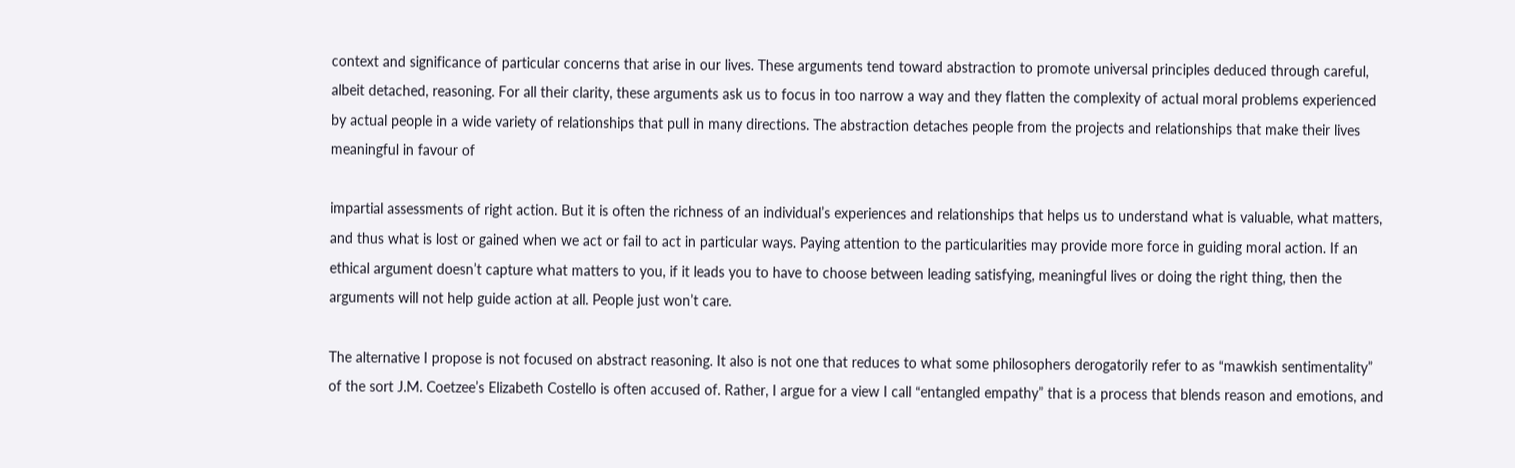context and significance of particular concerns that arise in our lives. These arguments tend toward abstraction to promote universal principles deduced through careful, albeit detached, reasoning. For all their clarity, these arguments ask us to focus in too narrow a way and they flatten the complexity of actual moral problems experienced by actual people in a wide variety of relationships that pull in many directions. The abstraction detaches people from the projects and relationships that make their lives meaningful in favour of

impartial assessments of right action. But it is often the richness of an individual’s experiences and relationships that helps us to understand what is valuable, what matters, and thus what is lost or gained when we act or fail to act in particular ways. Paying attention to the particularities may provide more force in guiding moral action. If an ethical argument doesn’t capture what matters to you, if it leads you to have to choose between leading satisfying, meaningful lives or doing the right thing, then the arguments will not help guide action at all. People just won’t care.

The alternative I propose is not focused on abstract reasoning. It also is not one that reduces to what some philosophers derogatorily refer to as “mawkish sentimentality” of the sort J.M. Coetzee’s Elizabeth Costello is often accused of. Rather, I argue for a view I call “entangled empathy” that is a process that blends reason and emotions, and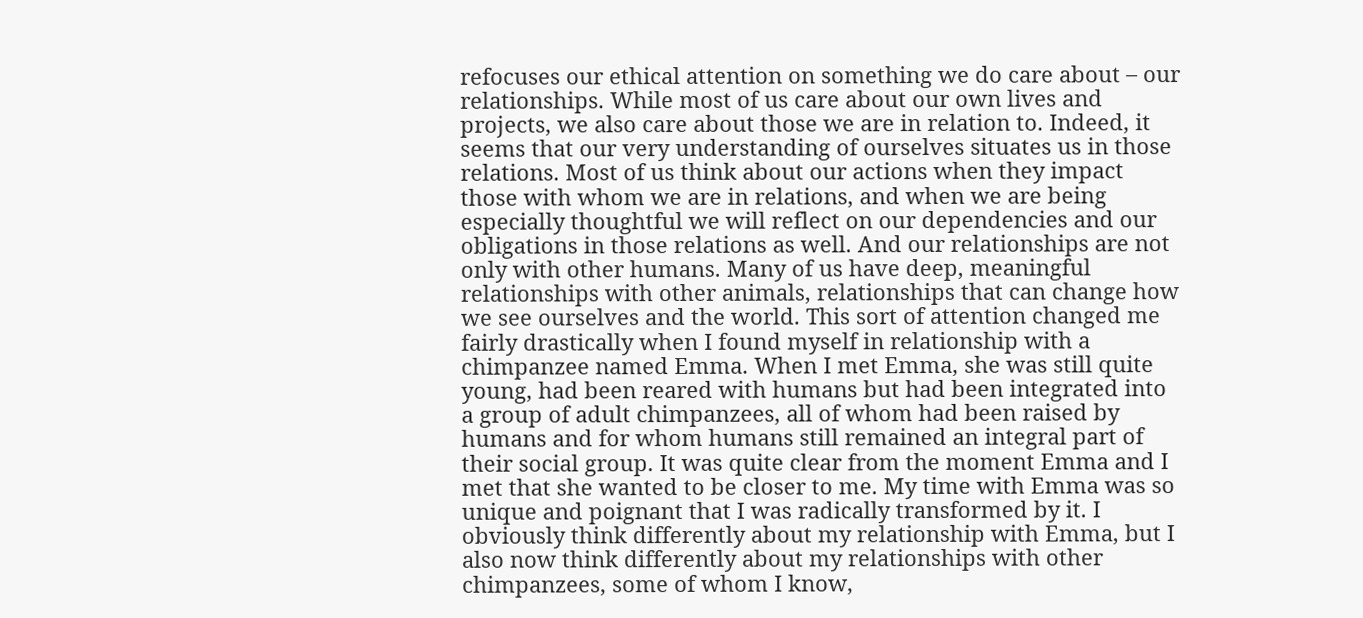refocuses our ethical attention on something we do care about – our relationships. While most of us care about our own lives and projects, we also care about those we are in relation to. Indeed, it seems that our very understanding of ourselves situates us in those relations. Most of us think about our actions when they impact those with whom we are in relations, and when we are being especially thoughtful we will reflect on our dependencies and our obligations in those relations as well. And our relationships are not only with other humans. Many of us have deep, meaningful relationships with other animals, relationships that can change how we see ourselves and the world. This sort of attention changed me fairly drastically when I found myself in relationship with a chimpanzee named Emma. When I met Emma, she was still quite young, had been reared with humans but had been integrated into a group of adult chimpanzees, all of whom had been raised by humans and for whom humans still remained an integral part of their social group. It was quite clear from the moment Emma and I met that she wanted to be closer to me. My time with Emma was so unique and poignant that I was radically transformed by it. I obviously think differently about my relationship with Emma, but I also now think differently about my relationships with other chimpanzees, some of whom I know,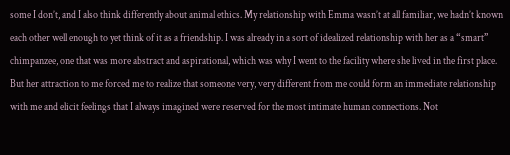some I don’t, and I also think differently about animal ethics. My relationship with Emma wasn’t at all familiar, we hadn’t known each other well enough to yet think of it as a friendship. I was already in a sort of idealized relationship with her as a “smart” chimpanzee, one that was more abstract and aspirational, which was why I went to the facility where she lived in the first place. But her attraction to me forced me to realize that someone very, very different from me could form an immediate relationship with me and elicit feelings that I always imagined were reserved for the most intimate human connections. Not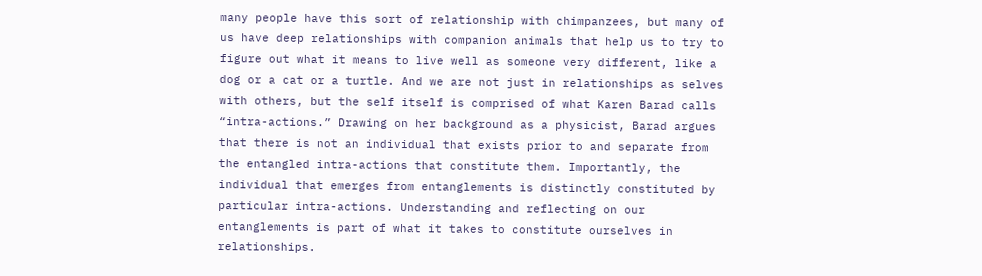many people have this sort of relationship with chimpanzees, but many of us have deep relationships with companion animals that help us to try to figure out what it means to live well as someone very different, like a dog or a cat or a turtle. And we are not just in relationships as selves with others, but the self itself is comprised of what Karen Barad calls “intra-actions.” Drawing on her background as a physicist, Barad argues that there is not an individual that exists prior to and separate from the entangled intra-actions that constitute them. Importantly, the individual that emerges from entanglements is distinctly constituted by particular intra-actions. Understanding and reflecting on our entanglements is part of what it takes to constitute ourselves in relationships.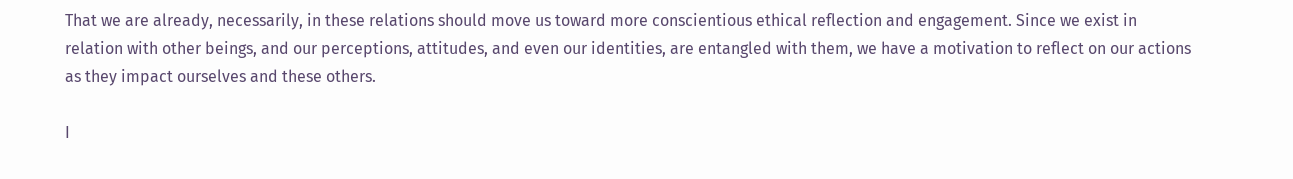That we are already, necessarily, in these relations should move us toward more conscientious ethical reflection and engagement. Since we exist in relation with other beings, and our perceptions, attitudes, and even our identities, are entangled with them, we have a motivation to reflect on our actions as they impact ourselves and these others.

I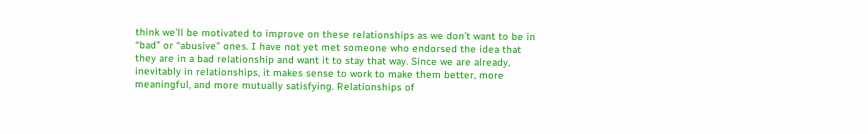think we’ll be motivated to improve on these relationships as we don’t want to be in “bad” or “abusive” ones. I have not yet met someone who endorsed the idea that they are in a bad relationship and want it to stay that way. Since we are already, inevitably in relationships, it makes sense to work to make them better, more meaningful, and more mutually satisfying. Relationships of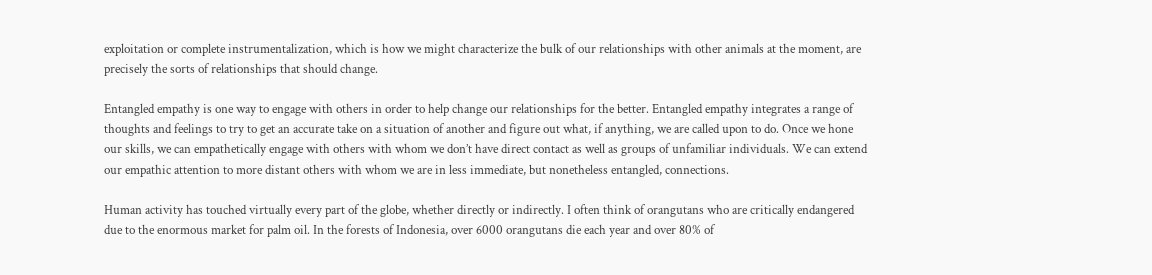exploitation or complete instrumentalization, which is how we might characterize the bulk of our relationships with other animals at the moment, are precisely the sorts of relationships that should change.

Entangled empathy is one way to engage with others in order to help change our relationships for the better. Entangled empathy integrates a range of thoughts and feelings to try to get an accurate take on a situation of another and figure out what, if anything, we are called upon to do. Once we hone our skills, we can empathetically engage with others with whom we don’t have direct contact as well as groups of unfamiliar individuals. We can extend our empathic attention to more distant others with whom we are in less immediate, but nonetheless entangled, connections.

Human activity has touched virtually every part of the globe, whether directly or indirectly. I often think of orangutans who are critically endangered due to the enormous market for palm oil. In the forests of Indonesia, over 6000 orangutans die each year and over 80% of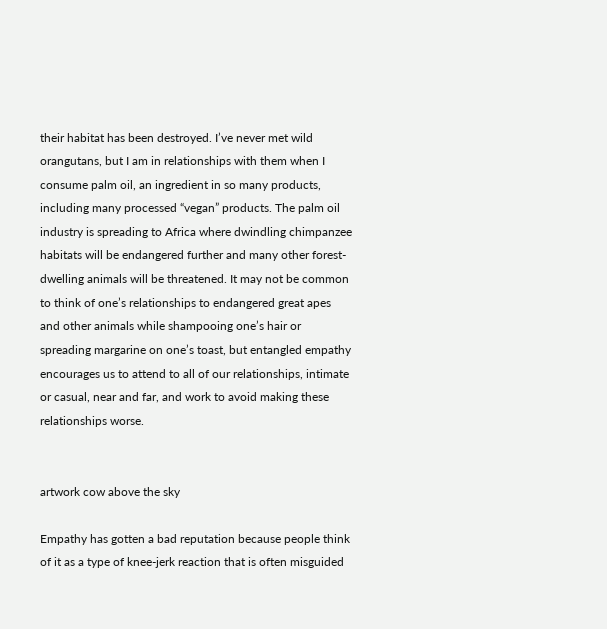their habitat has been destroyed. I’ve never met wild orangutans, but I am in relationships with them when I consume palm oil, an ingredient in so many products, including many processed “vegan” products. The palm oil industry is spreading to Africa where dwindling chimpanzee habitats will be endangered further and many other forest-dwelling animals will be threatened. It may not be common to think of one’s relationships to endangered great apes and other animals while shampooing one’s hair or spreading margarine on one’s toast, but entangled empathy encourages us to attend to all of our relationships, intimate or casual, near and far, and work to avoid making these relationships worse.


artwork cow above the sky

Empathy has gotten a bad reputation because people think of it as a type of knee-jerk reaction that is often misguided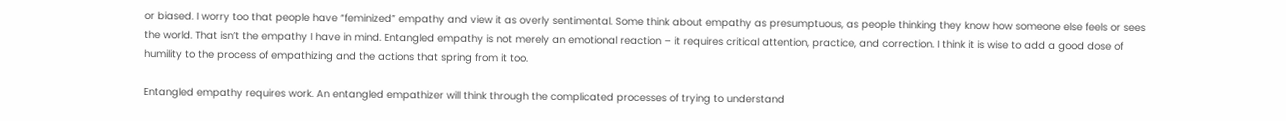or biased. I worry too that people have “feminized” empathy and view it as overly sentimental. Some think about empathy as presumptuous, as people thinking they know how someone else feels or sees the world. That isn’t the empathy I have in mind. Entangled empathy is not merely an emotional reaction – it requires critical attention, practice, and correction. I think it is wise to add a good dose of humility to the process of empathizing and the actions that spring from it too.

Entangled empathy requires work. An entangled empathizer will think through the complicated processes of trying to understand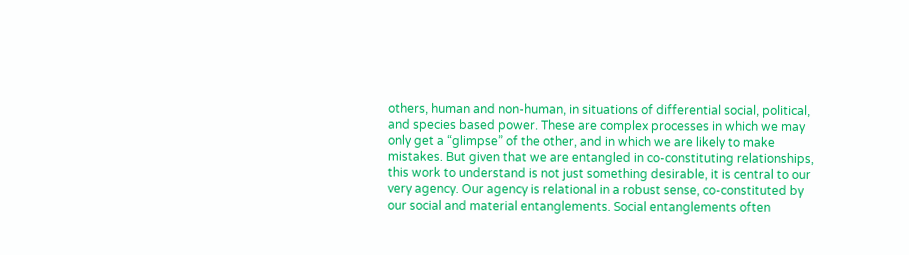others, human and non-human, in situations of differential social, political, and species based power. These are complex processes in which we may only get a “glimpse” of the other, and in which we are likely to make mistakes. But given that we are entangled in co-constituting relationships, this work to understand is not just something desirable, it is central to our very agency. Our agency is relational in a robust sense, co-constituted by our social and material entanglements. Social entanglements often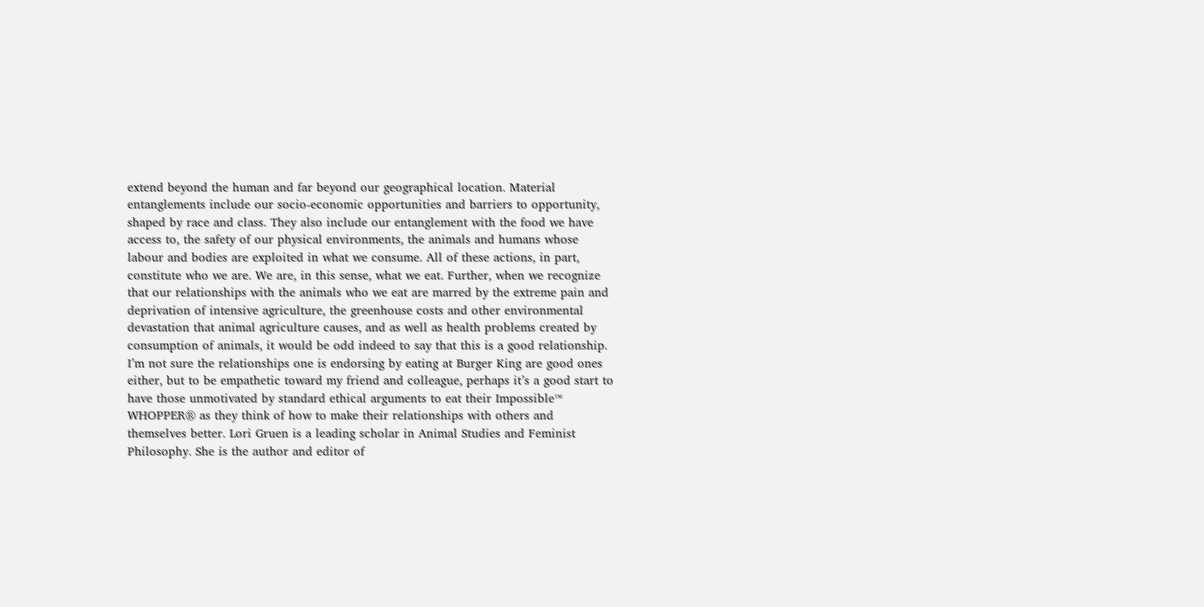extend beyond the human and far beyond our geographical location. Material entanglements include our socio-economic opportunities and barriers to opportunity, shaped by race and class. They also include our entanglement with the food we have access to, the safety of our physical environments, the animals and humans whose labour and bodies are exploited in what we consume. All of these actions, in part, constitute who we are. We are, in this sense, what we eat. Further, when we recognize that our relationships with the animals who we eat are marred by the extreme pain and deprivation of intensive agriculture, the greenhouse costs and other environmental devastation that animal agriculture causes, and as well as health problems created by consumption of animals, it would be odd indeed to say that this is a good relationship. I’m not sure the relationships one is endorsing by eating at Burger King are good ones either, but to be empathetic toward my friend and colleague, perhaps it’s a good start to have those unmotivated by standard ethical arguments to eat their Impossible™ WHOPPER® as they think of how to make their relationships with others and themselves better. Lori Gruen is a leading scholar in Animal Studies and Feminist Philosophy. She is the author and editor of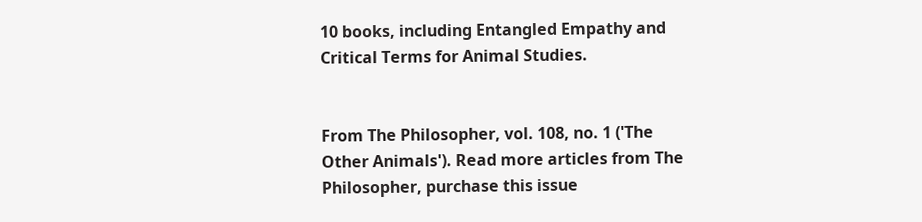10 books, including Entangled Empathy and Critical Terms for Animal Studies.


From The Philosopher, vol. 108, no. 1 ('The Other Animals'). Read more articles from The Philosopher, purchase this issue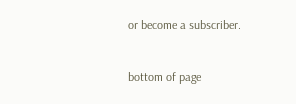or become a subscriber.


bottom of page